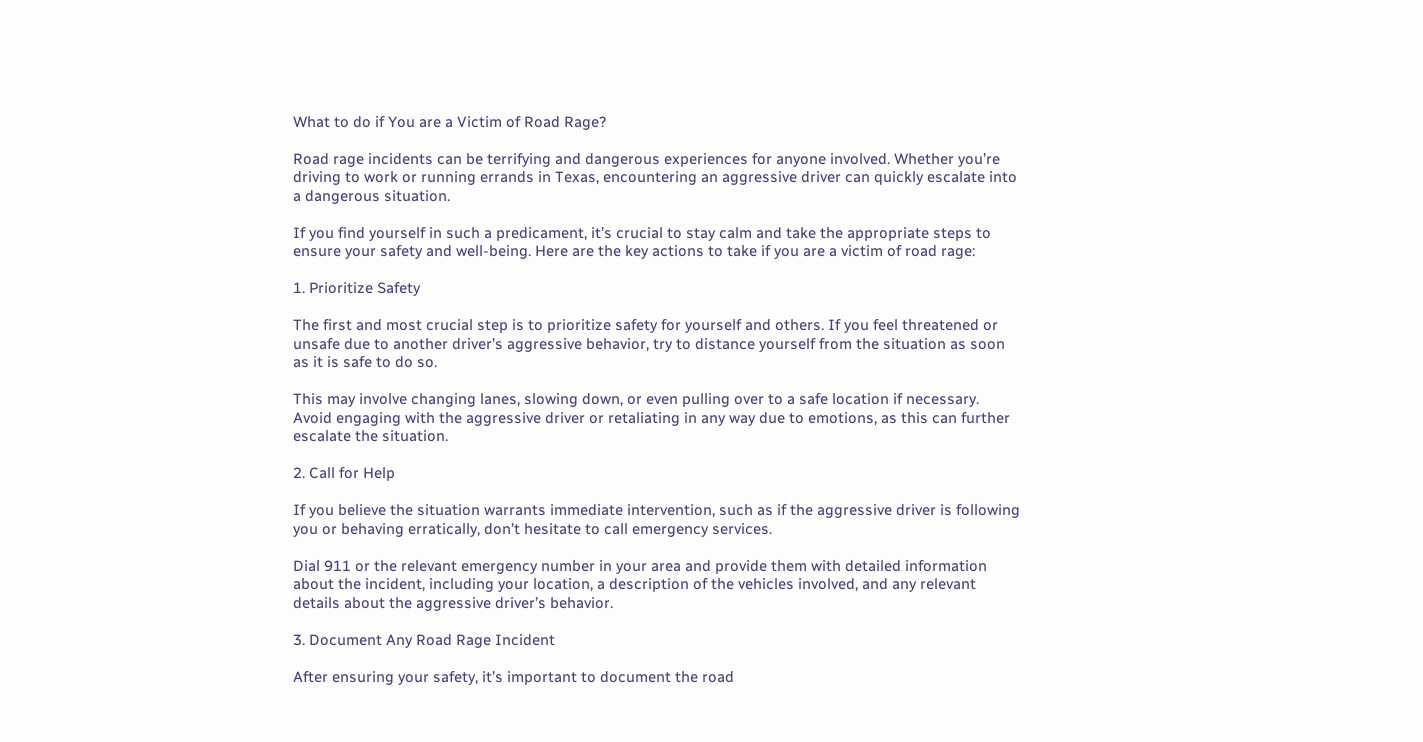What to do if You are a Victim of Road Rage?

Road rage incidents can be terrifying and dangerous experiences for anyone involved. Whether you’re driving to work or running errands in Texas, encountering an aggressive driver can quickly escalate into a dangerous situation.

If you find yourself in such a predicament, it’s crucial to stay calm and take the appropriate steps to ensure your safety and well-being. Here are the key actions to take if you are a victim of road rage:

1. Prioritize Safety

The first and most crucial step is to prioritize safety for yourself and others. If you feel threatened or unsafe due to another driver’s aggressive behavior, try to distance yourself from the situation as soon as it is safe to do so.

This may involve changing lanes, slowing down, or even pulling over to a safe location if necessary. Avoid engaging with the aggressive driver or retaliating in any way due to emotions, as this can further escalate the situation.

2. Call for Help

If you believe the situation warrants immediate intervention, such as if the aggressive driver is following you or behaving erratically, don’t hesitate to call emergency services.

Dial 911 or the relevant emergency number in your area and provide them with detailed information about the incident, including your location, a description of the vehicles involved, and any relevant details about the aggressive driver’s behavior.

3. Document Any Road Rage Incident

After ensuring your safety, it’s important to document the road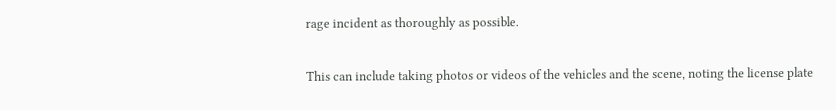rage incident as thoroughly as possible.

This can include taking photos or videos of the vehicles and the scene, noting the license plate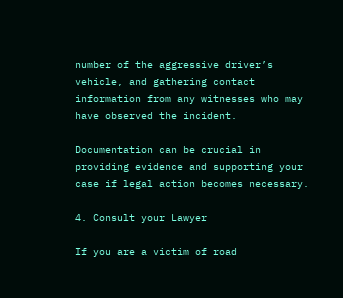number of the aggressive driver’s vehicle, and gathering contact information from any witnesses who may have observed the incident.

Documentation can be crucial in providing evidence and supporting your case if legal action becomes necessary.

4. Consult your Lawyer

If you are a victim of road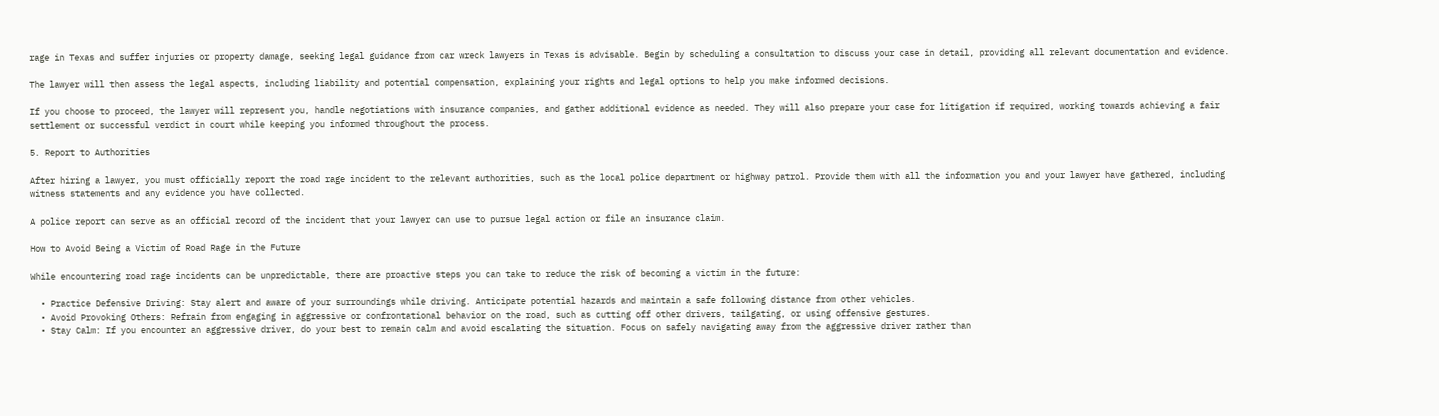rage in Texas and suffer injuries or property damage, seeking legal guidance from car wreck lawyers in Texas is advisable. Begin by scheduling a consultation to discuss your case in detail, providing all relevant documentation and evidence.

The lawyer will then assess the legal aspects, including liability and potential compensation, explaining your rights and legal options to help you make informed decisions.

If you choose to proceed, the lawyer will represent you, handle negotiations with insurance companies, and gather additional evidence as needed. They will also prepare your case for litigation if required, working towards achieving a fair settlement or successful verdict in court while keeping you informed throughout the process.

5. Report to Authorities

After hiring a lawyer, you must officially report the road rage incident to the relevant authorities, such as the local police department or highway patrol. Provide them with all the information you and your lawyer have gathered, including witness statements and any evidence you have collected.

A police report can serve as an official record of the incident that your lawyer can use to pursue legal action or file an insurance claim.

How to Avoid Being a Victim of Road Rage in the Future

While encountering road rage incidents can be unpredictable, there are proactive steps you can take to reduce the risk of becoming a victim in the future:

  • Practice Defensive Driving: Stay alert and aware of your surroundings while driving. Anticipate potential hazards and maintain a safe following distance from other vehicles.
  • Avoid Provoking Others: Refrain from engaging in aggressive or confrontational behavior on the road, such as cutting off other drivers, tailgating, or using offensive gestures.
  • Stay Calm: If you encounter an aggressive driver, do your best to remain calm and avoid escalating the situation. Focus on safely navigating away from the aggressive driver rather than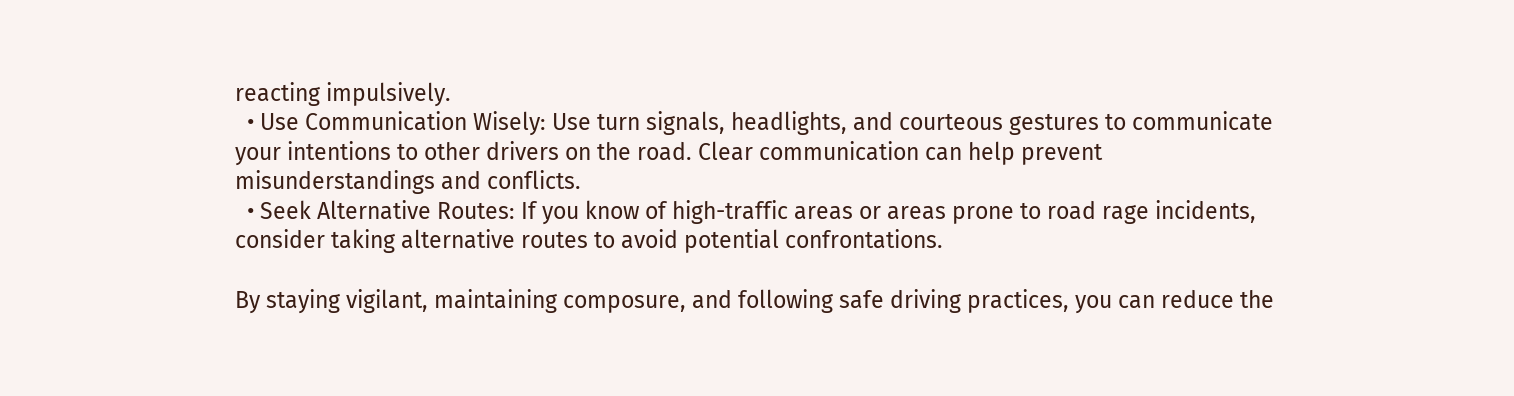reacting impulsively.
  • Use Communication Wisely: Use turn signals, headlights, and courteous gestures to communicate your intentions to other drivers on the road. Clear communication can help prevent misunderstandings and conflicts.
  • Seek Alternative Routes: If you know of high-traffic areas or areas prone to road rage incidents, consider taking alternative routes to avoid potential confrontations.

By staying vigilant, maintaining composure, and following safe driving practices, you can reduce the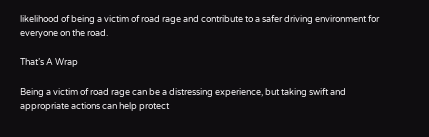likelihood of being a victim of road rage and contribute to a safer driving environment for everyone on the road.

That’s A Wrap

Being a victim of road rage can be a distressing experience, but taking swift and appropriate actions can help protect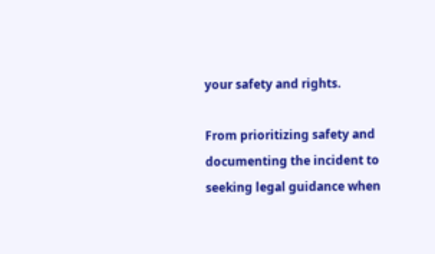your safety and rights.

From prioritizing safety and documenting the incident to seeking legal guidance when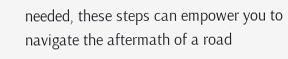needed, these steps can empower you to navigate the aftermath of a road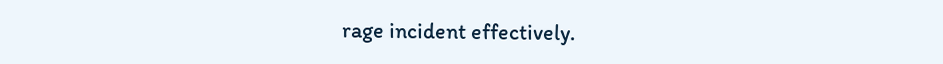rage incident effectively.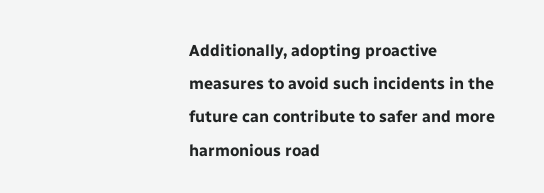Additionally, adopting proactive measures to avoid such incidents in the future can contribute to safer and more harmonious road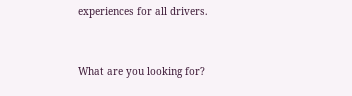experiences for all drivers.


What are you looking for?